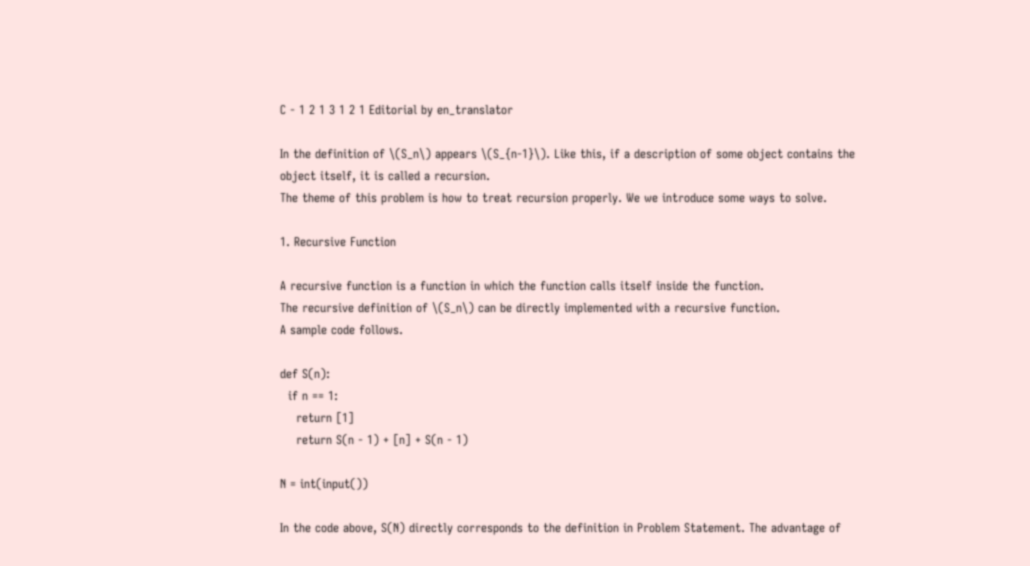C - 1 2 1 3 1 2 1 Editorial by en_translator

In the definition of \(S_n\) appears \(S_{n-1}\). Like this, if a description of some object contains the object itself, it is called a recursion.
The theme of this problem is how to treat recursion properly. We we introduce some ways to solve.

1. Recursive Function

A recursive function is a function in which the function calls itself inside the function.
The recursive definition of \(S_n\) can be directly implemented with a recursive function.
A sample code follows.

def S(n):
  if n == 1:
    return [1]
    return S(n - 1) + [n] + S(n - 1)

N = int(input())

In the code above, S(N) directly corresponds to the definition in Problem Statement. The advantage of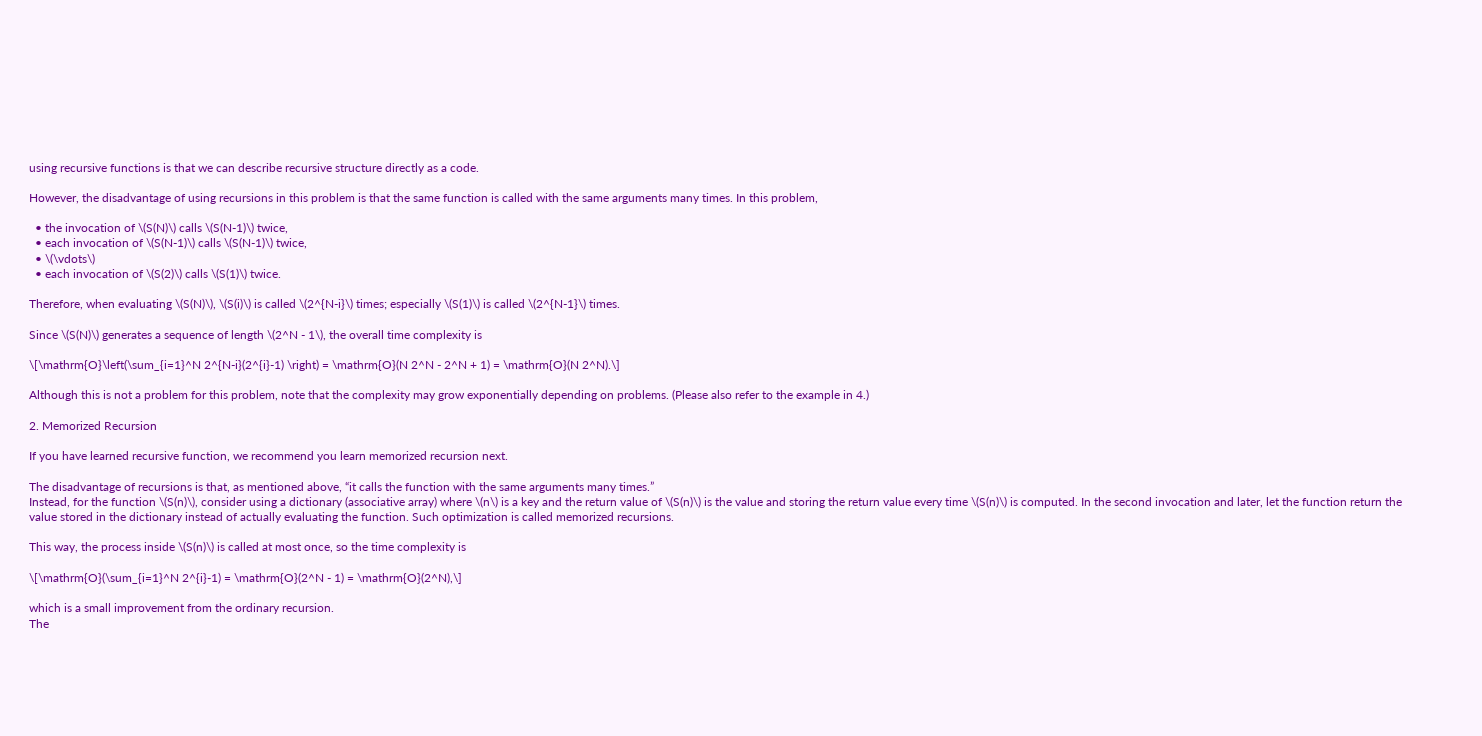using recursive functions is that we can describe recursive structure directly as a code.

However, the disadvantage of using recursions in this problem is that the same function is called with the same arguments many times. In this problem,

  • the invocation of \(S(N)\) calls \(S(N-1)\) twice,
  • each invocation of \(S(N-1)\) calls \(S(N-1)\) twice,
  • \(\vdots\)
  • each invocation of \(S(2)\) calls \(S(1)\) twice.

Therefore, when evaluating \(S(N)\), \(S(i)\) is called \(2^{N-i}\) times; especially \(S(1)\) is called \(2^{N-1}\) times.

Since \(S(N)\) generates a sequence of length \(2^N - 1\), the overall time complexity is

\[\mathrm{O}\left(\sum_{i=1}^N 2^{N-i}(2^{i}-1) \right) = \mathrm{O}(N 2^N - 2^N + 1) = \mathrm{O}(N 2^N).\]

Although this is not a problem for this problem, note that the complexity may grow exponentially depending on problems. (Please also refer to the example in 4.)

2. Memorized Recursion

If you have learned recursive function, we recommend you learn memorized recursion next.

The disadvantage of recursions is that, as mentioned above, “it calls the function with the same arguments many times.”
Instead, for the function \(S(n)\), consider using a dictionary (associative array) where \(n\) is a key and the return value of \(S(n)\) is the value and storing the return value every time \(S(n)\) is computed. In the second invocation and later, let the function return the value stored in the dictionary instead of actually evaluating the function. Such optimization is called memorized recursions.

This way, the process inside \(S(n)\) is called at most once, so the time complexity is

\[\mathrm{O}(\sum_{i=1}^N 2^{i}-1) = \mathrm{O}(2^N - 1) = \mathrm{O}(2^N),\]

which is a small improvement from the ordinary recursion.
The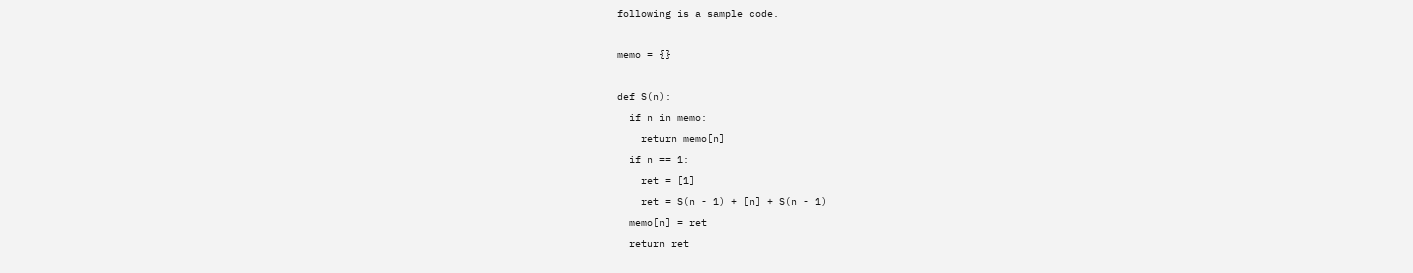following is a sample code.

memo = {}

def S(n):
  if n in memo:
    return memo[n]
  if n == 1:
    ret = [1]
    ret = S(n - 1) + [n] + S(n - 1)
  memo[n] = ret
  return ret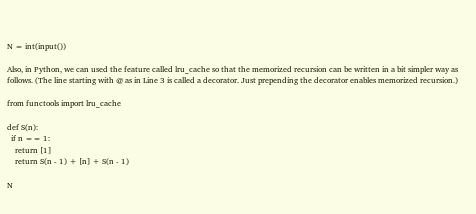N = int(input())

Also, in Python, we can used the feature called lru_cache so that the memorized recursion can be written in a bit simpler way as follows. (The line starting with @ as in Line 3 is called a decorator. Just prepending the decorator enables memorized recursion.)

from functools import lru_cache

def S(n):
  if n == 1:
    return [1]
    return S(n - 1) + [n] + S(n - 1)

N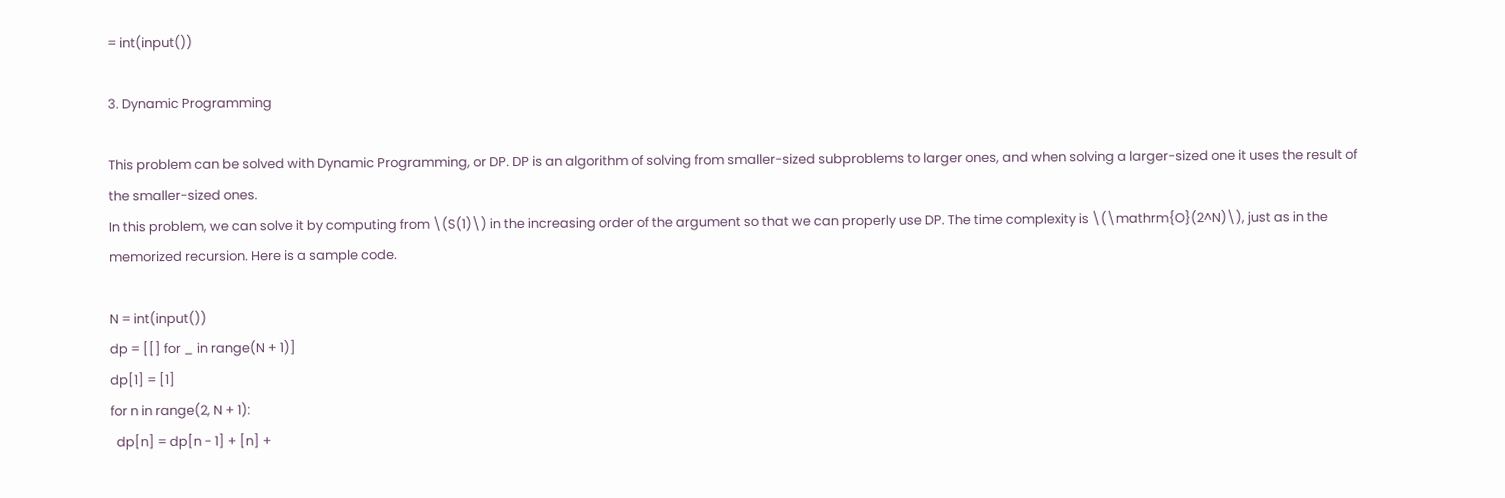= int(input())

3. Dynamic Programming

This problem can be solved with Dynamic Programming, or DP. DP is an algorithm of solving from smaller-sized subproblems to larger ones, and when solving a larger-sized one it uses the result of the smaller-sized ones.
In this problem, we can solve it by computing from \(S(1)\) in the increasing order of the argument so that we can properly use DP. The time complexity is \(\mathrm{O}(2^N)\), just as in the memorized recursion. Here is a sample code.

N = int(input())
dp = [[] for _ in range(N + 1)]
dp[1] = [1]
for n in range(2, N + 1):
  dp[n] = dp[n - 1] + [n] +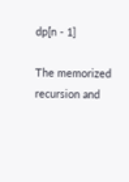dp[n - 1]

The memorized recursion and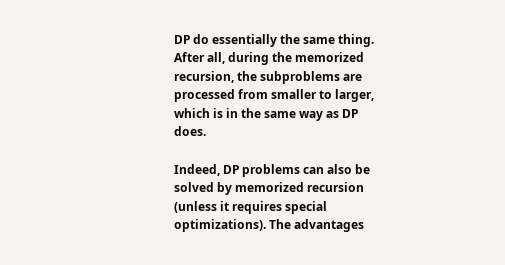DP do essentially the same thing. After all, during the memorized recursion, the subproblems are processed from smaller to larger, which is in the same way as DP does.

Indeed, DP problems can also be solved by memorized recursion (unless it requires special optimizations). The advantages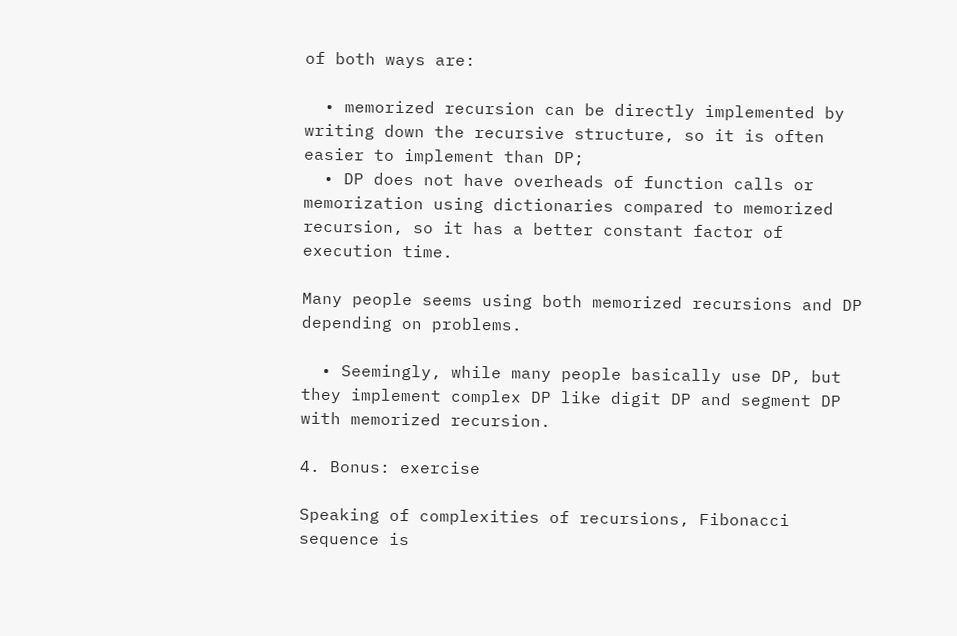of both ways are:

  • memorized recursion can be directly implemented by writing down the recursive structure, so it is often easier to implement than DP;
  • DP does not have overheads of function calls or memorization using dictionaries compared to memorized recursion, so it has a better constant factor of execution time.

Many people seems using both memorized recursions and DP depending on problems.

  • Seemingly, while many people basically use DP, but they implement complex DP like digit DP and segment DP with memorized recursion.

4. Bonus: exercise

Speaking of complexities of recursions, Fibonacci sequence is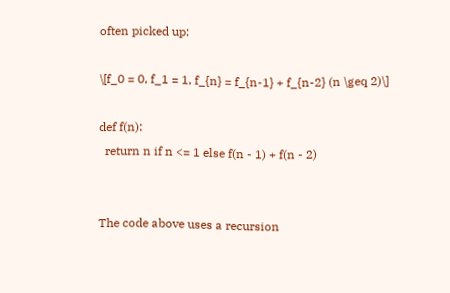often picked up:

\[f_0 = 0, f_1 = 1, f_{n} = f_{n-1} + f_{n-2} (n \geq 2)\]

def f(n):
  return n if n <= 1 else f(n - 1) + f(n - 2)


The code above uses a recursion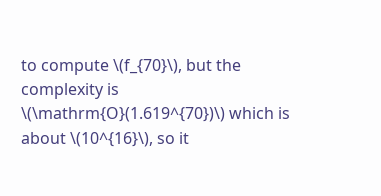to compute \(f_{70}\), but the complexity is \(\mathrm{O}(1.619^{70})\) which is about \(10^{16}\), so it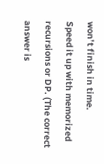won’t finish in time.
Speed it up with memorized recursions or DP. (The correct answer is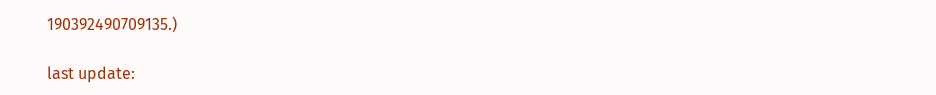190392490709135.)

last update: